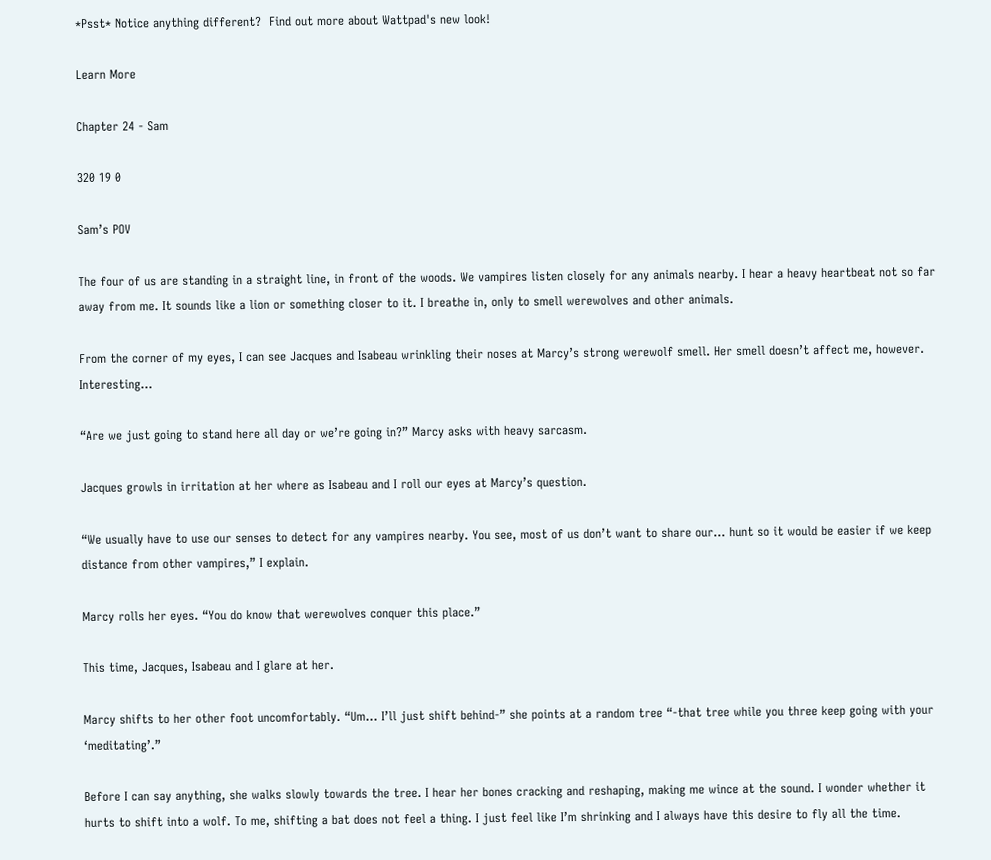*Psst* Notice anything different?  Find out more about Wattpad's new look!

Learn More

Chapter 24 - Sam

320 19 0

Sam’s POV

The four of us are standing in a straight line, in front of the woods. We vampires listen closely for any animals nearby. I hear a heavy heartbeat not so far away from me. It sounds like a lion or something closer to it. I breathe in, only to smell werewolves and other animals.

From the corner of my eyes, I can see Jacques and Isabeau wrinkling their noses at Marcy’s strong werewolf smell. Her smell doesn’t affect me, however. Interesting…

“Are we just going to stand here all day or we’re going in?” Marcy asks with heavy sarcasm.

Jacques growls in irritation at her where as Isabeau and I roll our eyes at Marcy’s question.

“We usually have to use our senses to detect for any vampires nearby. You see, most of us don’t want to share our… hunt so it would be easier if we keep distance from other vampires,” I explain.

Marcy rolls her eyes. “You do know that werewolves conquer this place.”

This time, Jacques, Isabeau and I glare at her.

Marcy shifts to her other foot uncomfortably. “Um… I’ll just shift behind-” she points at a random tree “-that tree while you three keep going with your ‘meditating’.”

Before I can say anything, she walks slowly towards the tree. I hear her bones cracking and reshaping, making me wince at the sound. I wonder whether it hurts to shift into a wolf. To me, shifting a bat does not feel a thing. I just feel like I’m shrinking and I always have this desire to fly all the time.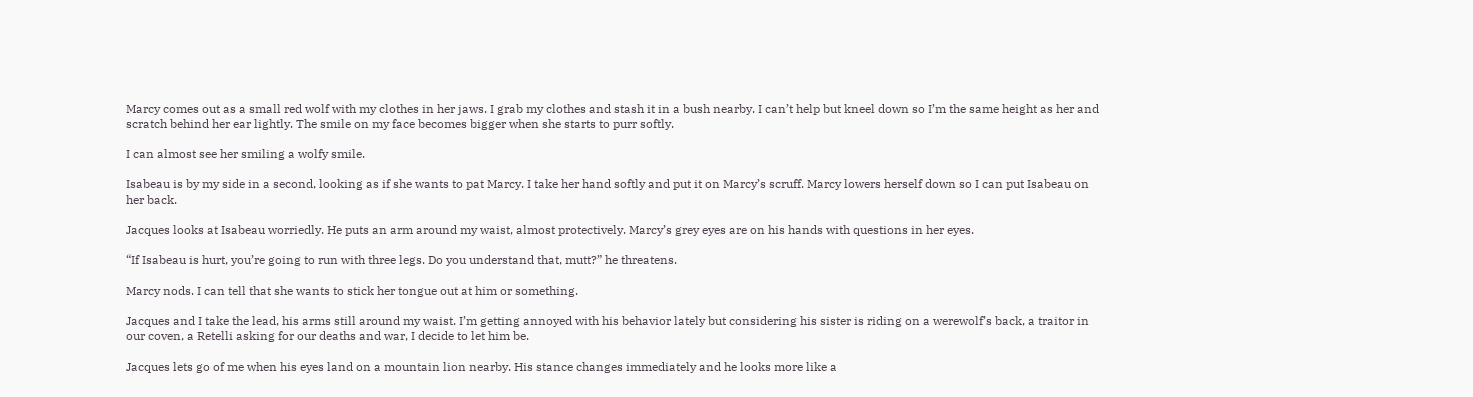Marcy comes out as a small red wolf with my clothes in her jaws. I grab my clothes and stash it in a bush nearby. I can’t help but kneel down so I’m the same height as her and scratch behind her ear lightly. The smile on my face becomes bigger when she starts to purr softly.

I can almost see her smiling a wolfy smile.

Isabeau is by my side in a second, looking as if she wants to pat Marcy. I take her hand softly and put it on Marcy’s scruff. Marcy lowers herself down so I can put Isabeau on her back.

Jacques looks at Isabeau worriedly. He puts an arm around my waist, almost protectively. Marcy’s grey eyes are on his hands with questions in her eyes.

“If Isabeau is hurt, you’re going to run with three legs. Do you understand that, mutt?” he threatens.

Marcy nods. I can tell that she wants to stick her tongue out at him or something.

Jacques and I take the lead, his arms still around my waist. I’m getting annoyed with his behavior lately but considering his sister is riding on a werewolf’s back, a traitor in our coven, a Retelli asking for our deaths and war, I decide to let him be.

Jacques lets go of me when his eyes land on a mountain lion nearby. His stance changes immediately and he looks more like a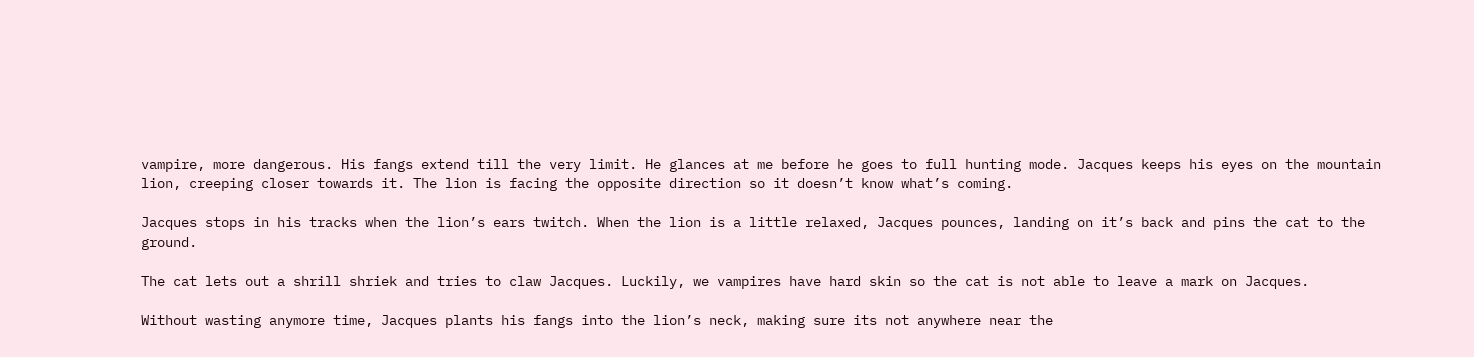vampire, more dangerous. His fangs extend till the very limit. He glances at me before he goes to full hunting mode. Jacques keeps his eyes on the mountain lion, creeping closer towards it. The lion is facing the opposite direction so it doesn’t know what’s coming.

Jacques stops in his tracks when the lion’s ears twitch. When the lion is a little relaxed, Jacques pounces, landing on it’s back and pins the cat to the ground.

The cat lets out a shrill shriek and tries to claw Jacques. Luckily, we vampires have hard skin so the cat is not able to leave a mark on Jacques.

Without wasting anymore time, Jacques plants his fangs into the lion’s neck, making sure its not anywhere near the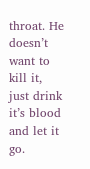throat. He doesn’t want to kill it, just drink it’s blood and let it go.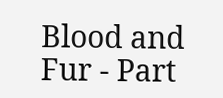Blood and Fur - Part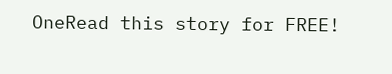OneRead this story for FREE!